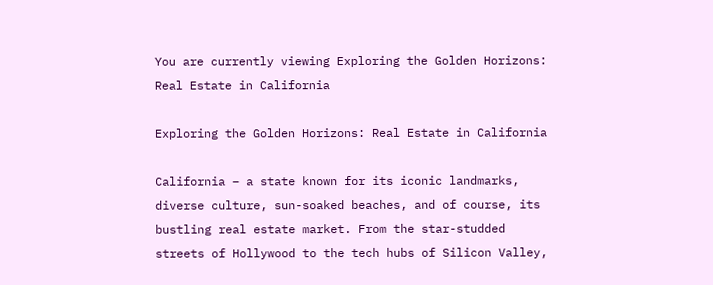You are currently viewing Exploring the Golden Horizons: Real Estate in California

Exploring the Golden Horizons: Real Estate in California

California – a state known for its iconic landmarks, diverse culture, sun-soaked beaches, and of course, its bustling real estate market. From the star-studded streets of Hollywood to the tech hubs of Silicon Valley,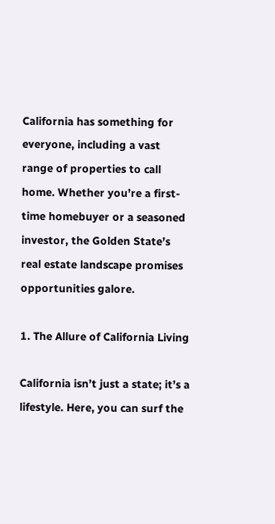California has something for everyone, including a vast range of properties to call home. Whether you’re a first-time homebuyer or a seasoned investor, the Golden State’s real estate landscape promises opportunities galore.

1. The Allure of California Living

California isn’t just a state; it’s a lifestyle. Here, you can surf the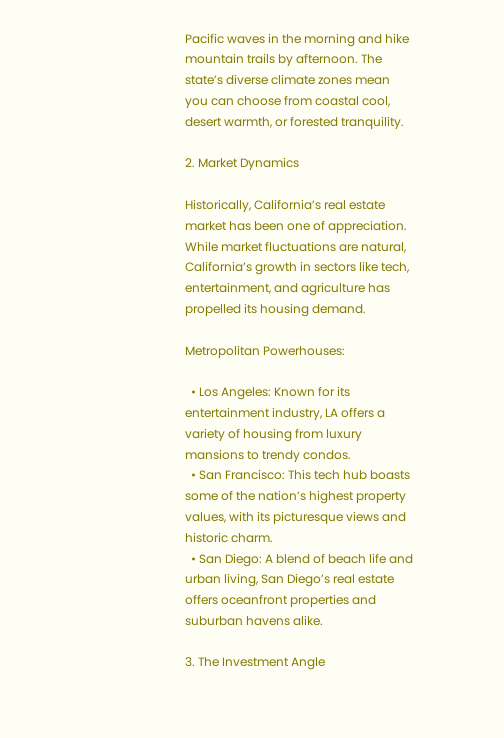Pacific waves in the morning and hike mountain trails by afternoon. The state’s diverse climate zones mean you can choose from coastal cool, desert warmth, or forested tranquility.

2. Market Dynamics

Historically, California’s real estate market has been one of appreciation. While market fluctuations are natural, California’s growth in sectors like tech, entertainment, and agriculture has propelled its housing demand.

Metropolitan Powerhouses:

  • Los Angeles: Known for its entertainment industry, LA offers a variety of housing from luxury mansions to trendy condos.
  • San Francisco: This tech hub boasts some of the nation’s highest property values, with its picturesque views and historic charm.
  • San Diego: A blend of beach life and urban living, San Diego’s real estate offers oceanfront properties and suburban havens alike.

3. The Investment Angle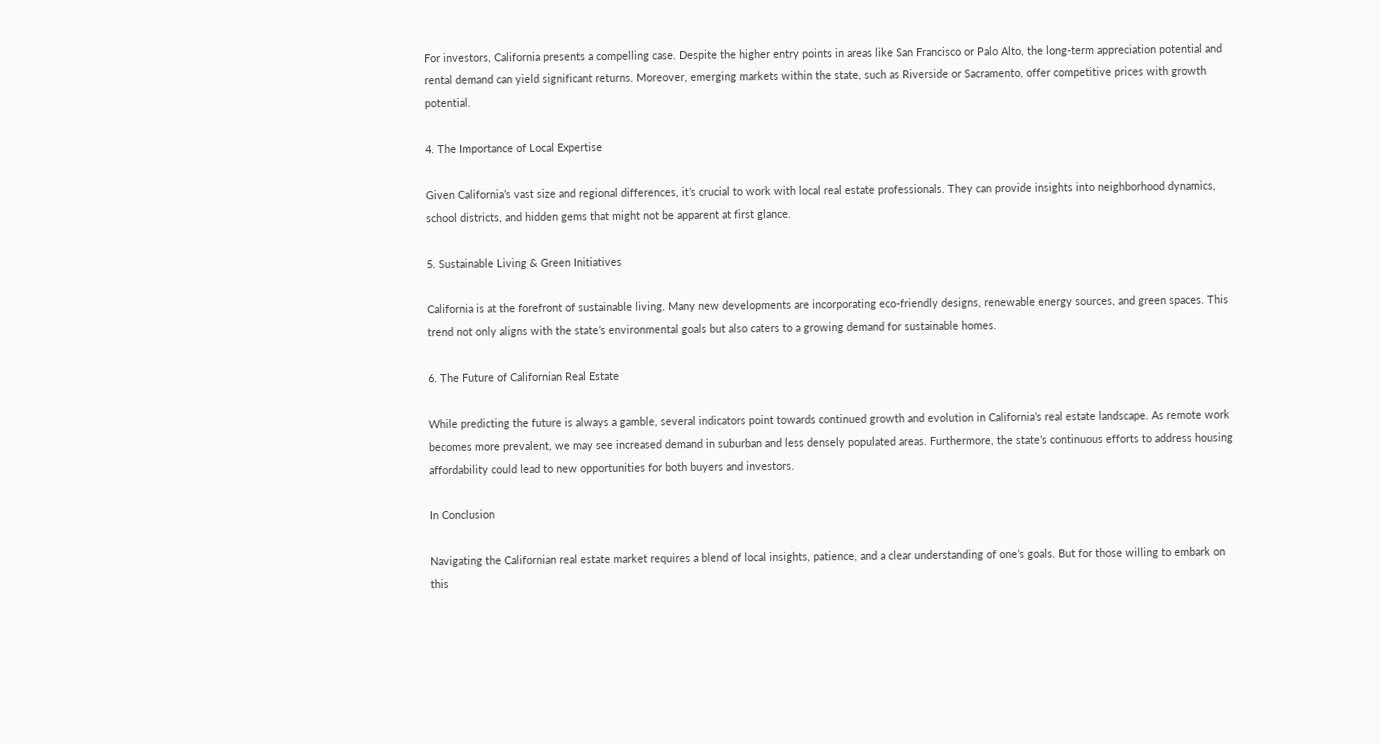For investors, California presents a compelling case. Despite the higher entry points in areas like San Francisco or Palo Alto, the long-term appreciation potential and rental demand can yield significant returns. Moreover, emerging markets within the state, such as Riverside or Sacramento, offer competitive prices with growth potential.

4. The Importance of Local Expertise

Given California’s vast size and regional differences, it’s crucial to work with local real estate professionals. They can provide insights into neighborhood dynamics, school districts, and hidden gems that might not be apparent at first glance.

5. Sustainable Living & Green Initiatives

California is at the forefront of sustainable living. Many new developments are incorporating eco-friendly designs, renewable energy sources, and green spaces. This trend not only aligns with the state’s environmental goals but also caters to a growing demand for sustainable homes.

6. The Future of Californian Real Estate

While predicting the future is always a gamble, several indicators point towards continued growth and evolution in California’s real estate landscape. As remote work becomes more prevalent, we may see increased demand in suburban and less densely populated areas. Furthermore, the state’s continuous efforts to address housing affordability could lead to new opportunities for both buyers and investors.

In Conclusion

Navigating the Californian real estate market requires a blend of local insights, patience, and a clear understanding of one’s goals. But for those willing to embark on this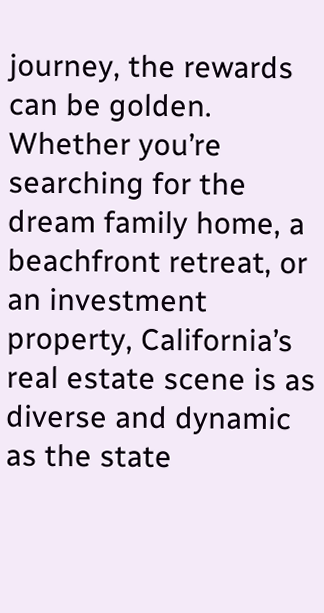journey, the rewards can be golden. Whether you’re searching for the dream family home, a beachfront retreat, or an investment property, California’s real estate scene is as diverse and dynamic as the state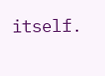itself.